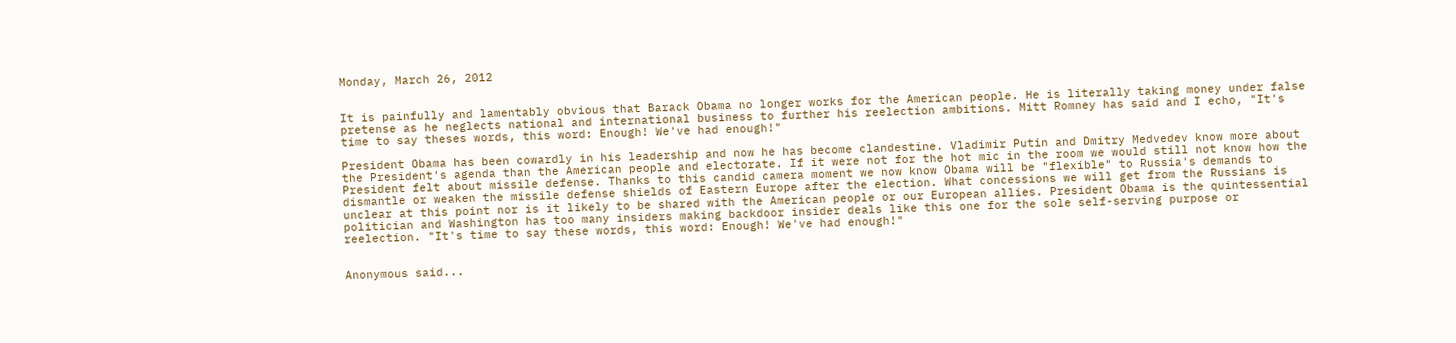Monday, March 26, 2012


It is painfully and lamentably obvious that Barack Obama no longer works for the American people. He is literally taking money under false pretense as he neglects national and international business to further his reelection ambitions. Mitt Romney has said and I echo, "It's time to say theses words, this word: Enough! We've had enough!"

President Obama has been cowardly in his leadership and now he has become clandestine. Vladimir Putin and Dmitry Medvedev know more about the President's agenda than the American people and electorate. If it were not for the hot mic in the room we would still not know how the President felt about missile defense. Thanks to this candid camera moment we now know Obama will be "flexible" to Russia's demands to dismantle or weaken the missile defense shields of Eastern Europe after the election. What concessions we will get from the Russians is unclear at this point nor is it likely to be shared with the American people or our European allies. President Obama is the quintessential politician and Washington has too many insiders making backdoor insider deals like this one for the sole self-serving purpose or reelection. "It's time to say these words, this word: Enough! We've had enough!"


Anonymous said...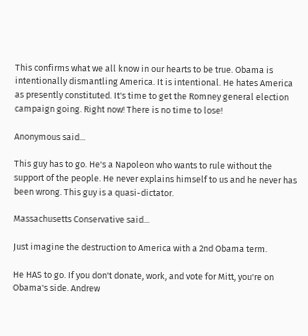This confirms what we all know in our hearts to be true. Obama is intentionally dismantling America. It is intentional. He hates America as presently constituted. It's time to get the Romney general election campaign going. Right now! There is no time to lose!

Anonymous said...

This guy has to go. He's a Napoleon who wants to rule without the support of the people. He never explains himself to us and he never has been wrong. This guy is a quasi-dictator.

Massachusetts Conservative said...

Just imagine the destruction to America with a 2nd Obama term.

He HAS to go. If you don't donate, work, and vote for Mitt, you're on Obama's side. Andrew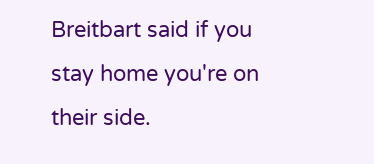Breitbart said if you stay home you're on their side.